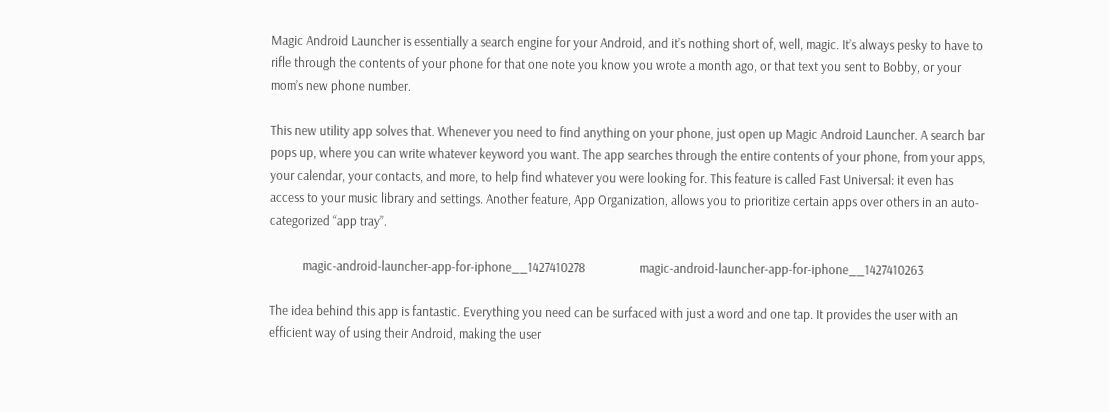Magic Android Launcher is essentially a search engine for your Android, and it’s nothing short of, well, magic. It’s always pesky to have to rifle through the contents of your phone for that one note you know you wrote a month ago, or that text you sent to Bobby, or your mom’s new phone number.

This new utility app solves that. Whenever you need to find anything on your phone, just open up Magic Android Launcher. A search bar pops up, where you can write whatever keyword you want. The app searches through the entire contents of your phone, from your apps, your calendar, your contacts, and more, to help find whatever you were looking for. This feature is called Fast Universal: it even has access to your music library and settings. Another feature, App Organization, allows you to prioritize certain apps over others in an auto-categorized “app tray”.

           magic-android-launcher-app-for-iphone__1427410278                  magic-android-launcher-app-for-iphone__1427410263

The idea behind this app is fantastic. Everything you need can be surfaced with just a word and one tap. It provides the user with an efficient way of using their Android, making the user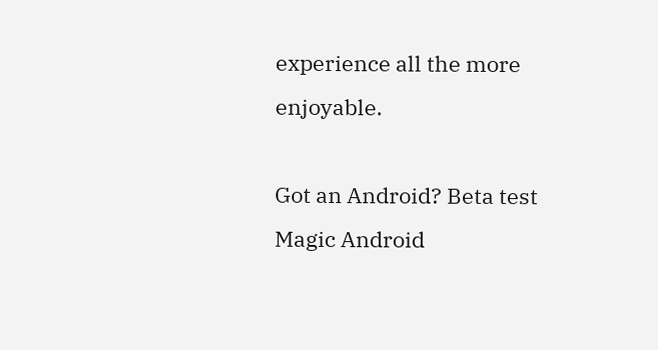experience all the more enjoyable.

Got an Android? Beta test Magic Android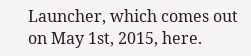Launcher, which comes out on May 1st, 2015, here.